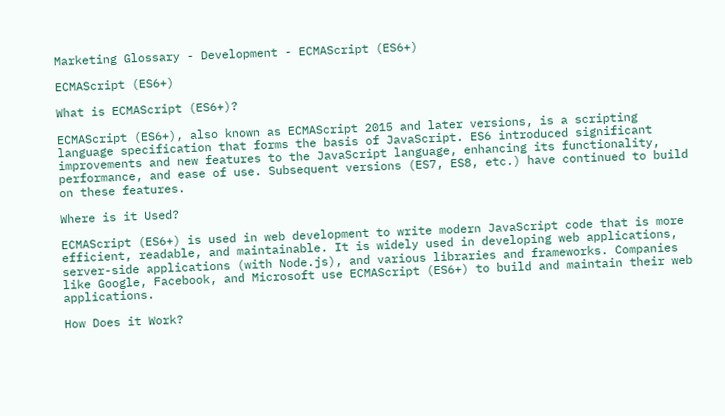Marketing Glossary - Development - ECMAScript (ES6+)

ECMAScript (ES6+)

What is ECMAScript (ES6+)?

ECMAScript (ES6+), also known as ECMAScript 2015 and later versions, is a scripting language specification that forms the basis of JavaScript. ES6 introduced significant improvements and new features to the JavaScript language, enhancing its functionality, performance, and ease of use. Subsequent versions (ES7, ES8, etc.) have continued to build on these features.

Where is it Used?

ECMAScript (ES6+) is used in web development to write modern JavaScript code that is more efficient, readable, and maintainable. It is widely used in developing web applications, server-side applications (with Node.js), and various libraries and frameworks. Companies like Google, Facebook, and Microsoft use ECMAScript (ES6+) to build and maintain their web applications.

How Does it Work?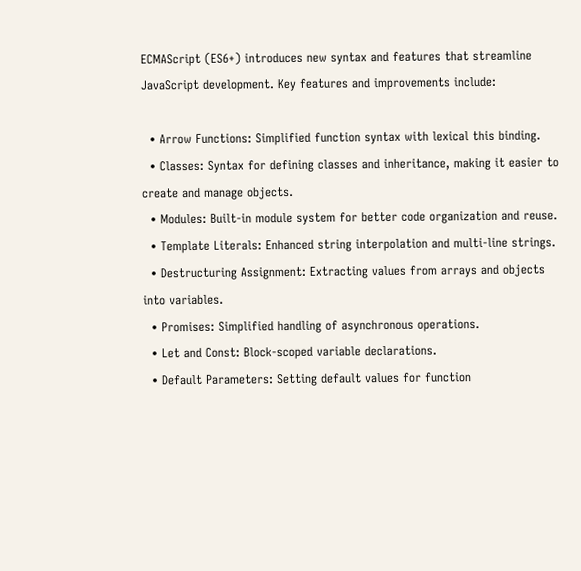ECMAScript (ES6+) introduces new syntax and features that streamline JavaScript development. Key features and improvements include:

  • Arrow Functions: Simplified function syntax with lexical this binding.
  • Classes: Syntax for defining classes and inheritance, making it easier to create and manage objects.
  • Modules: Built-in module system for better code organization and reuse.
  • Template Literals: Enhanced string interpolation and multi-line strings.
  • Destructuring Assignment: Extracting values from arrays and objects into variables.
  • Promises: Simplified handling of asynchronous operations.
  • Let and Const: Block-scoped variable declarations.
  • Default Parameters: Setting default values for function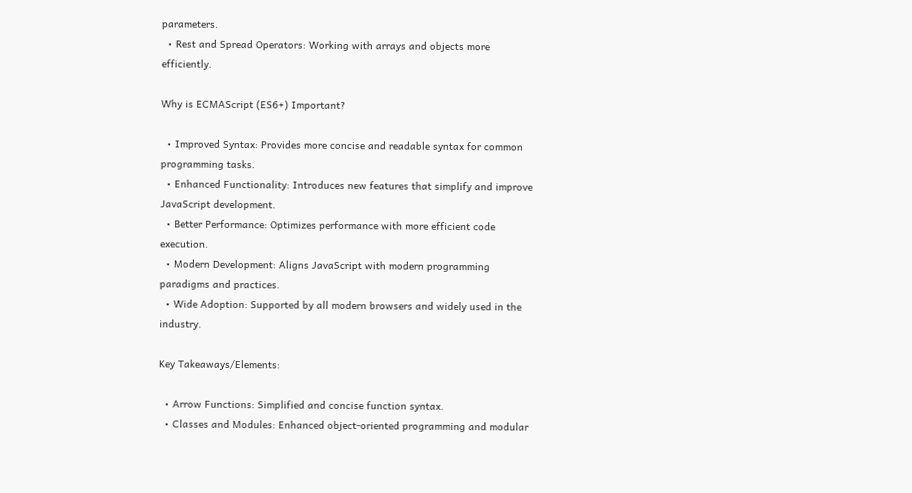parameters.
  • Rest and Spread Operators: Working with arrays and objects more efficiently.

Why is ECMAScript (ES6+) Important?

  • Improved Syntax: Provides more concise and readable syntax for common programming tasks.
  • Enhanced Functionality: Introduces new features that simplify and improve JavaScript development.
  • Better Performance: Optimizes performance with more efficient code execution.
  • Modern Development: Aligns JavaScript with modern programming paradigms and practices.
  • Wide Adoption: Supported by all modern browsers and widely used in the industry.

Key Takeaways/Elements:

  • Arrow Functions: Simplified and concise function syntax.
  • Classes and Modules: Enhanced object-oriented programming and modular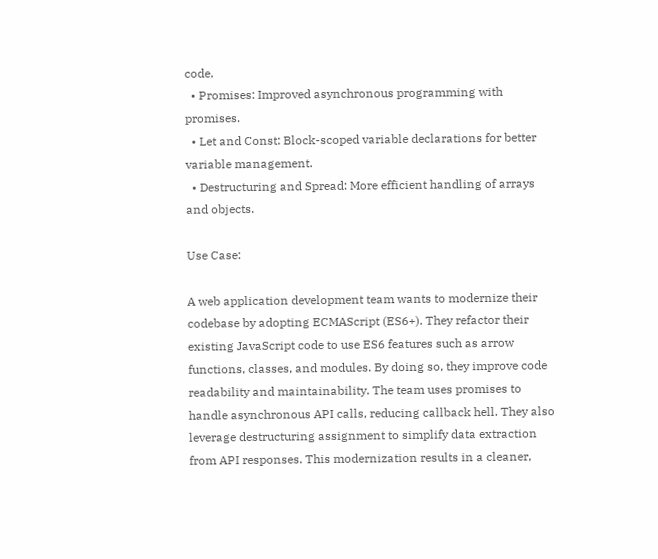code.
  • Promises: Improved asynchronous programming with promises.
  • Let and Const: Block-scoped variable declarations for better variable management.
  • Destructuring and Spread: More efficient handling of arrays and objects.

Use Case:

A web application development team wants to modernize their codebase by adopting ECMAScript (ES6+). They refactor their existing JavaScript code to use ES6 features such as arrow functions, classes, and modules. By doing so, they improve code readability and maintainability. The team uses promises to handle asynchronous API calls, reducing callback hell. They also leverage destructuring assignment to simplify data extraction from API responses. This modernization results in a cleaner,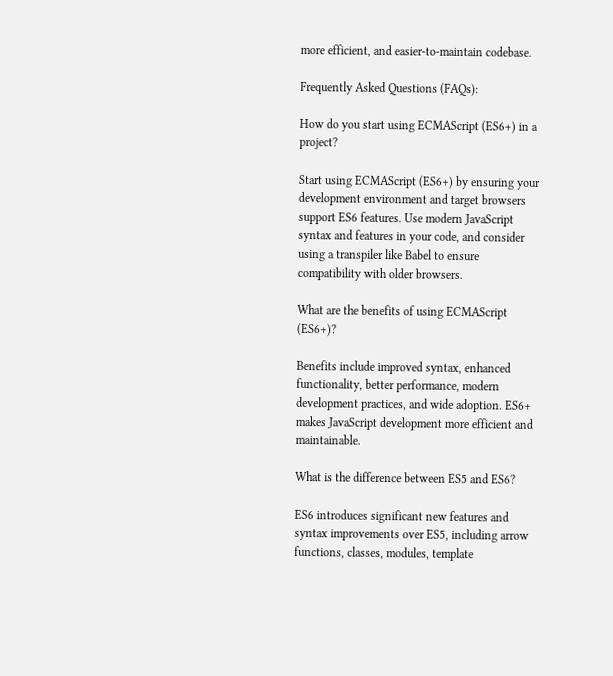more efficient, and easier-to-maintain codebase.

Frequently Asked Questions (FAQs):

How do you start using ECMAScript (ES6+) in a project?

Start using ECMAScript (ES6+) by ensuring your development environment and target browsers support ES6 features. Use modern JavaScript syntax and features in your code, and consider using a transpiler like Babel to ensure compatibility with older browsers.

What are the benefits of using ECMAScript (ES6+)?

Benefits include improved syntax, enhanced functionality, better performance, modern development practices, and wide adoption. ES6+ makes JavaScript development more efficient and maintainable.

What is the difference between ES5 and ES6?

ES6 introduces significant new features and syntax improvements over ES5, including arrow functions, classes, modules, template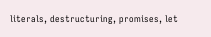literals, destructuring, promises, let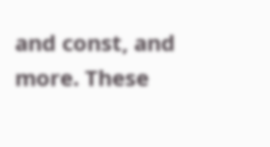and const, and more. These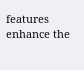features enhance the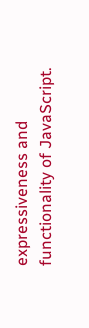expressiveness and functionality of JavaScript.